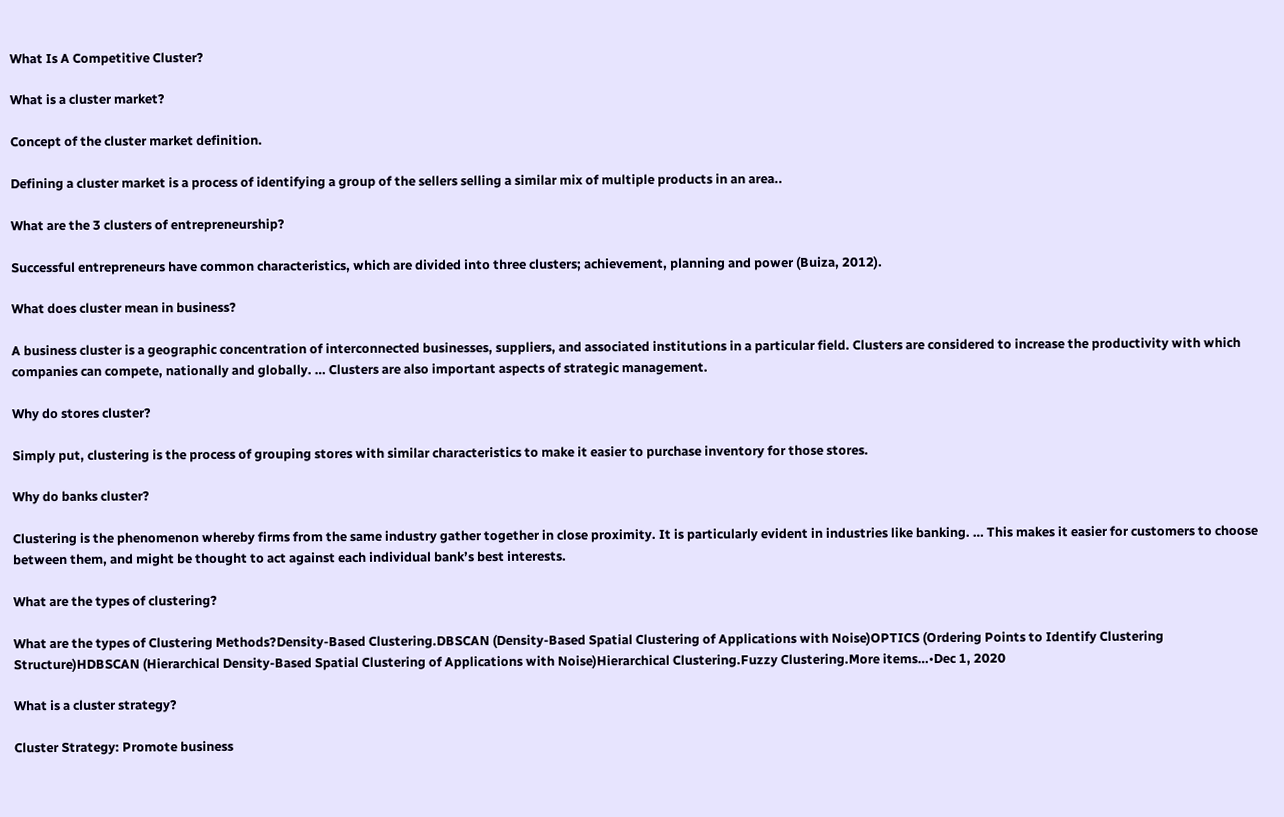What Is A Competitive Cluster?

What is a cluster market?

Concept of the cluster market definition.

Defining a cluster market is a process of identifying a group of the sellers selling a similar mix of multiple products in an area..

What are the 3 clusters of entrepreneurship?

Successful entrepreneurs have common characteristics, which are divided into three clusters; achievement, planning and power (Buiza, 2012).

What does cluster mean in business?

A business cluster is a geographic concentration of interconnected businesses, suppliers, and associated institutions in a particular field. Clusters are considered to increase the productivity with which companies can compete, nationally and globally. … Clusters are also important aspects of strategic management.

Why do stores cluster?

Simply put, clustering is the process of grouping stores with similar characteristics to make it easier to purchase inventory for those stores.

Why do banks cluster?

Clustering is the phenomenon whereby firms from the same industry gather together in close proximity. It is particularly evident in industries like banking. … This makes it easier for customers to choose between them, and might be thought to act against each individual bank’s best interests.

What are the types of clustering?

What are the types of Clustering Methods?Density-Based Clustering.DBSCAN (Density-Based Spatial Clustering of Applications with Noise)OPTICS (Ordering Points to Identify Clustering Structure)HDBSCAN (Hierarchical Density-Based Spatial Clustering of Applications with Noise)Hierarchical Clustering.Fuzzy Clustering.More items…•Dec 1, 2020

What is a cluster strategy?

Cluster Strategy: Promote business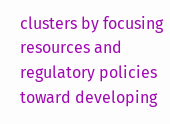clusters by focusing resources and regulatory policies toward developing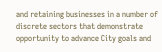and retaining businesses in a number of discrete sectors that demonstrate opportunity to advance City goals and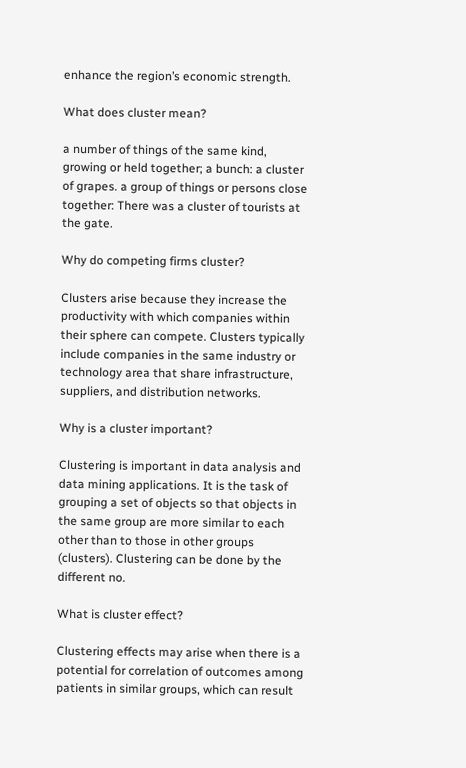enhance the region’s economic strength.

What does cluster mean?

a number of things of the same kind, growing or held together; a bunch: a cluster of grapes. a group of things or persons close together: There was a cluster of tourists at the gate.

Why do competing firms cluster?

Clusters arise because they increase the productivity with which companies within their sphere can compete. Clusters typically include companies in the same industry or technology area that share infrastructure, suppliers, and distribution networks.

Why is a cluster important?

Clustering is important in data analysis and data mining applications. It is the task of grouping a set of objects so that objects in the same group are more similar to each other than to those in other groups (clusters). Clustering can be done by the different no.

What is cluster effect?

Clustering effects may arise when there is a potential for correlation of outcomes among patients in similar groups, which can result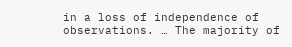in a loss of independence of observations. … The majority of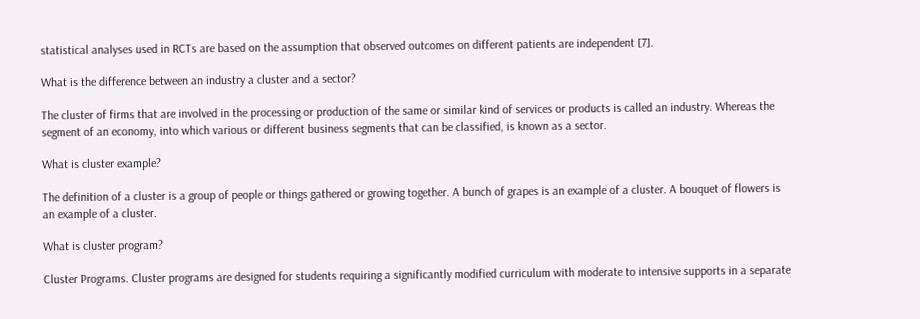statistical analyses used in RCTs are based on the assumption that observed outcomes on different patients are independent [7].

What is the difference between an industry a cluster and a sector?

The cluster of firms that are involved in the processing or production of the same or similar kind of services or products is called an industry. Whereas the segment of an economy, into which various or different business segments that can be classified, is known as a sector.

What is cluster example?

The definition of a cluster is a group of people or things gathered or growing together. A bunch of grapes is an example of a cluster. A bouquet of flowers is an example of a cluster.

What is cluster program?

Cluster Programs. Cluster programs are designed for students requiring a significantly modified curriculum with moderate to intensive supports in a separate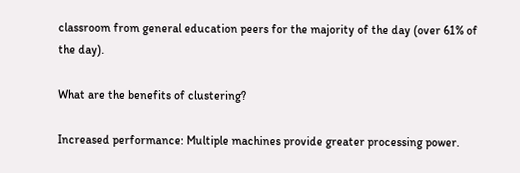classroom from general education peers for the majority of the day (over 61% of the day).

What are the benefits of clustering?

Increased performance: Multiple machines provide greater processing power.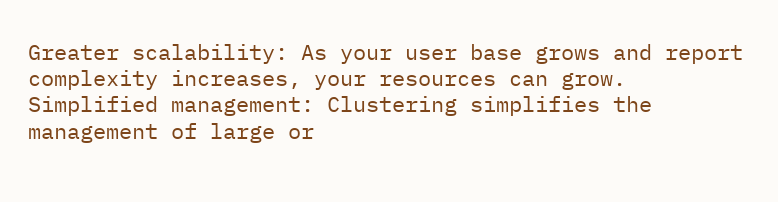Greater scalability: As your user base grows and report complexity increases, your resources can grow. Simplified management: Clustering simplifies the management of large or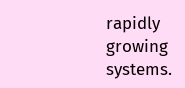rapidly growing systems.